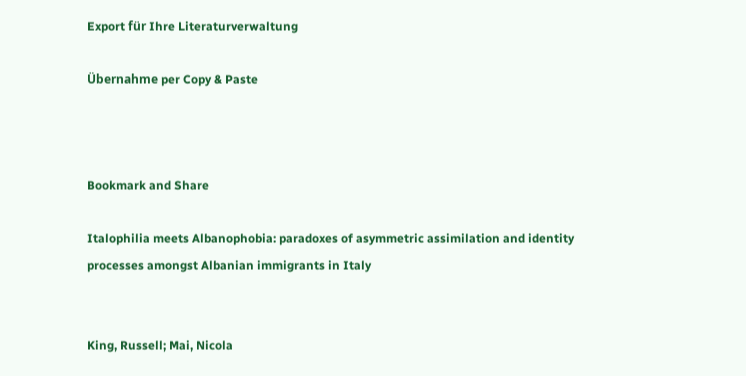Export für Ihre Literaturverwaltung

Übernahme per Copy & Paste



Bookmark and Share

Italophilia meets Albanophobia: paradoxes of asymmetric assimilation and identity processes amongst Albanian immigrants in Italy


King, Russell; Mai, Nicola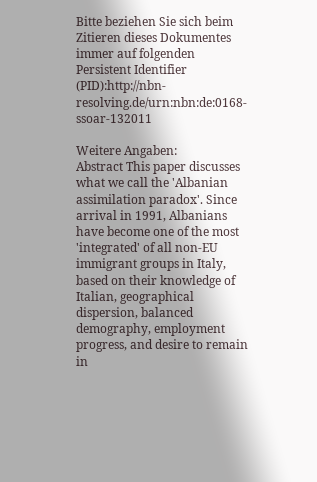Bitte beziehen Sie sich beim Zitieren dieses Dokumentes immer auf folgenden Persistent Identifier (PID):http://nbn-resolving.de/urn:nbn:de:0168-ssoar-132011

Weitere Angaben:
Abstract This paper discusses what we call the 'Albanian assimilation paradox'. Since arrival in 1991, Albanians have become one of the most 'integrated' of all non-EU immigrant groups in Italy, based on their knowledge of Italian, geographical dispersion, balanced demography, employment progress, and desire to remain in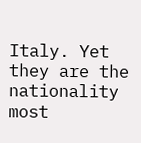Italy. Yet they are the nationality most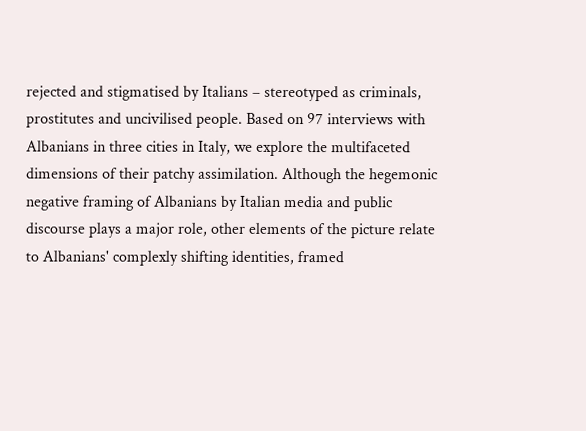rejected and stigmatised by Italians – stereotyped as criminals, prostitutes and uncivilised people. Based on 97 interviews with Albanians in three cities in Italy, we explore the multifaceted dimensions of their patchy assimilation. Although the hegemonic negative framing of Albanians by Italian media and public discourse plays a major role, other elements of the picture relate to Albanians' complexly shifting identities, framed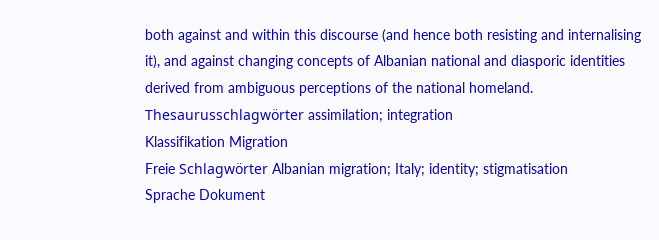both against and within this discourse (and hence both resisting and internalising it), and against changing concepts of Albanian national and diasporic identities derived from ambiguous perceptions of the national homeland.
Thesaurusschlagwörter assimilation; integration
Klassifikation Migration
Freie Schlagwörter Albanian migration; Italy; identity; stigmatisation
Sprache Dokument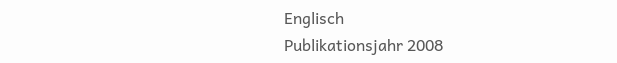Englisch
Publikationsjahr 2008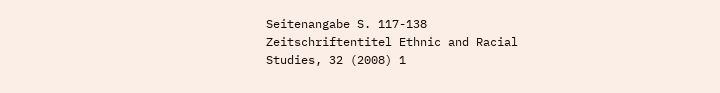Seitenangabe S. 117-138
Zeitschriftentitel Ethnic and Racial Studies, 32 (2008) 1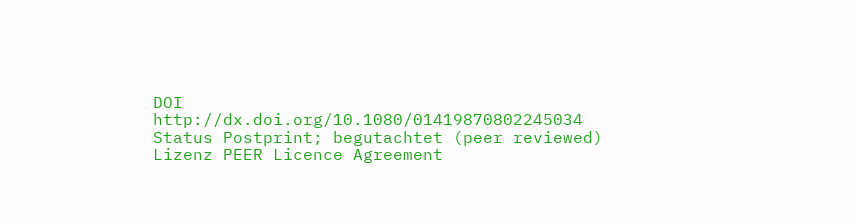DOI http://dx.doi.org/10.1080/01419870802245034
Status Postprint; begutachtet (peer reviewed)
Lizenz PEER Licence Agreement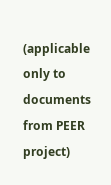(applicable only to documents from PEER project)